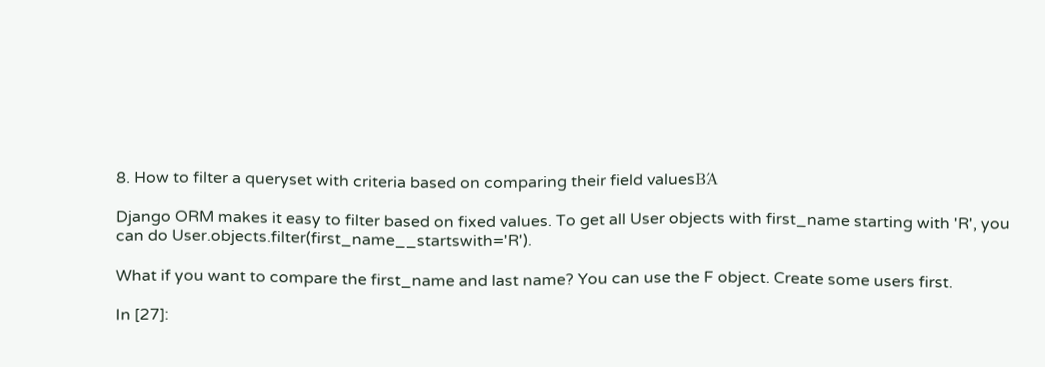8. How to filter a queryset with criteria based on comparing their field valuesΒΆ

Django ORM makes it easy to filter based on fixed values. To get all User objects with first_name starting with 'R', you can do User.objects.filter(first_name__startswith='R').

What if you want to compare the first_name and last name? You can use the F object. Create some users first.

In [27]: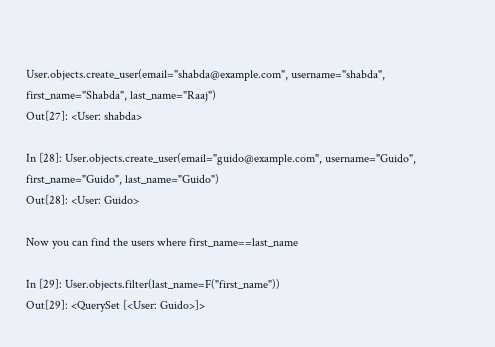User.objects.create_user(email="shabda@example.com", username="shabda", first_name="Shabda", last_name="Raaj")
Out[27]: <User: shabda>

In [28]: User.objects.create_user(email="guido@example.com", username="Guido", first_name="Guido", last_name="Guido")
Out[28]: <User: Guido>

Now you can find the users where first_name==last_name

In [29]: User.objects.filter(last_name=F("first_name"))
Out[29]: <QuerySet [<User: Guido>]>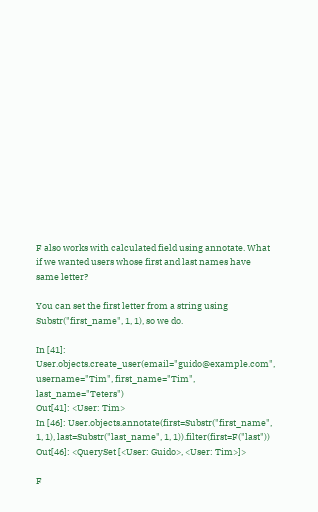F also works with calculated field using annotate. What if we wanted users whose first and last names have same letter?

You can set the first letter from a string using Substr("first_name", 1, 1), so we do.

In [41]: User.objects.create_user(email="guido@example.com", username="Tim", first_name="Tim", last_name="Teters")
Out[41]: <User: Tim>
In [46]: User.objects.annotate(first=Substr("first_name", 1, 1), last=Substr("last_name", 1, 1)).filter(first=F("last"))
Out[46]: <QuerySet [<User: Guido>, <User: Tim>]>

F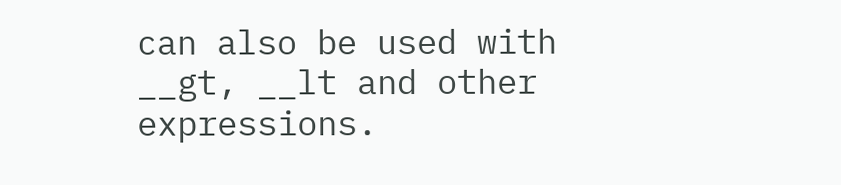can also be used with __gt, __lt and other expressions.